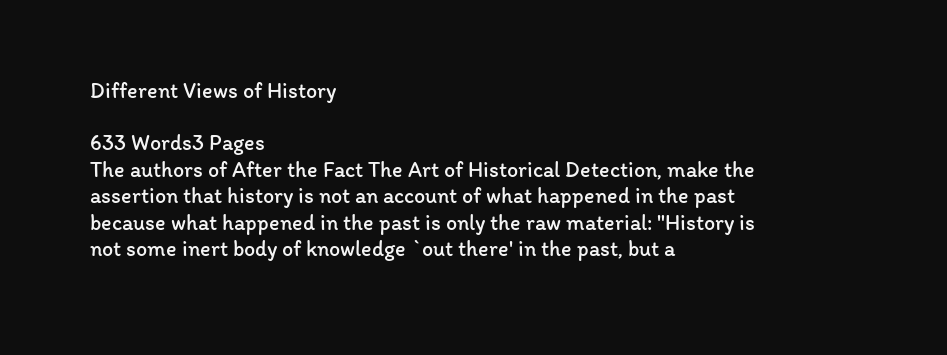Different Views of History

633 Words3 Pages
The authors of After the Fact The Art of Historical Detection, make the assertion that history is not an account of what happened in the past because what happened in the past is only the raw material: "History is not some inert body of knowledge `out there' in the past, but a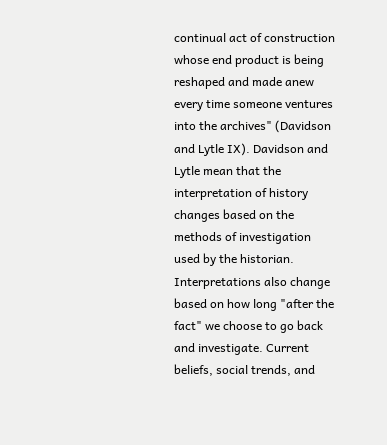continual act of construction whose end product is being reshaped and made anew every time someone ventures into the archives" (Davidson and Lytle IX). Davidson and Lytle mean that the interpretation of history changes based on the methods of investigation used by the historian. Interpretations also change based on how long "after the fact" we choose to go back and investigate. Current beliefs, social trends, and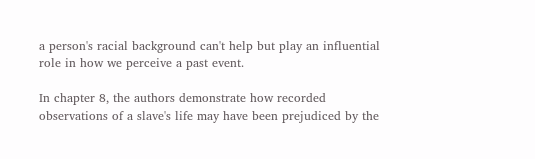a person's racial background can't help but play an influential role in how we perceive a past event.

In chapter 8, the authors demonstrate how recorded observations of a slave's life may have been prejudiced by the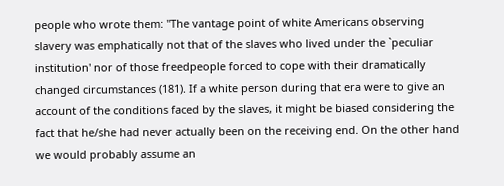people who wrote them: "The vantage point of white Americans observing slavery was emphatically not that of the slaves who lived under the `peculiar institution' nor of those freedpeople forced to cope with their dramatically changed circumstances (181). If a white person during that era were to give an account of the conditions faced by the slaves, it might be biased considering the fact that he/she had never actually been on the receiving end. On the other hand we would probably assume an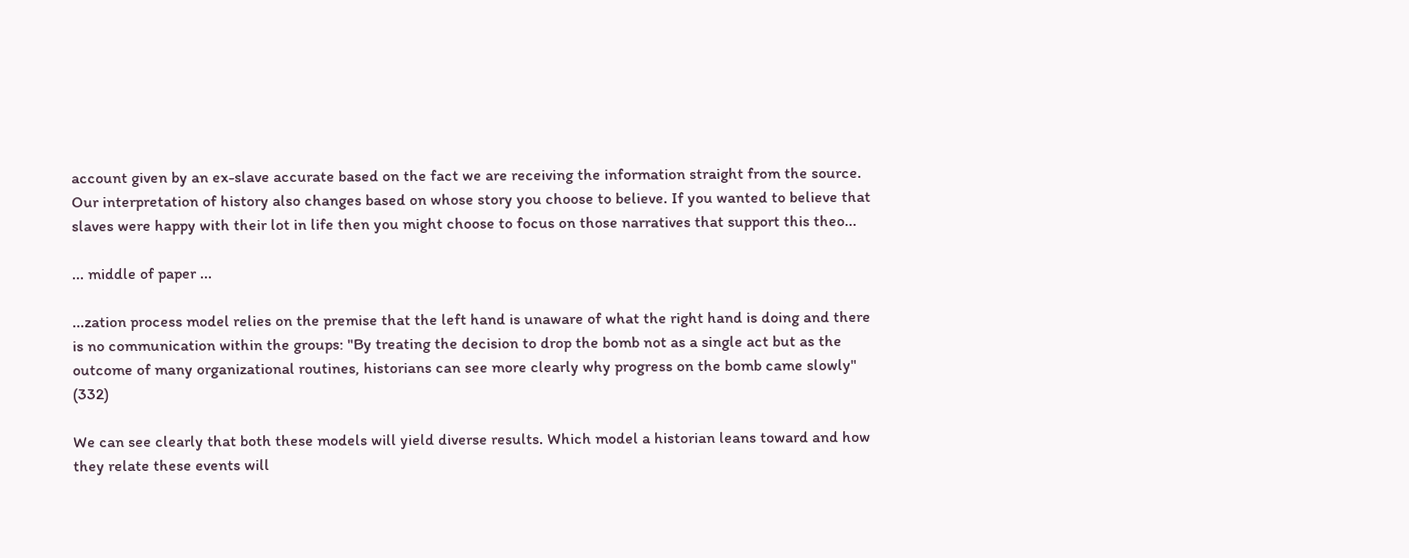account given by an ex-slave accurate based on the fact we are receiving the information straight from the source. Our interpretation of history also changes based on whose story you choose to believe. If you wanted to believe that slaves were happy with their lot in life then you might choose to focus on those narratives that support this theo...

... middle of paper ...

...zation process model relies on the premise that the left hand is unaware of what the right hand is doing and there is no communication within the groups: "By treating the decision to drop the bomb not as a single act but as the outcome of many organizational routines, historians can see more clearly why progress on the bomb came slowly" (332)

We can see clearly that both these models will yield diverse results. Which model a historian leans toward and how they relate these events will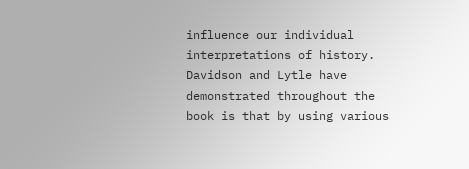influence our individual interpretations of history. Davidson and Lytle have demonstrated throughout the book is that by using various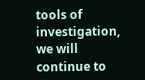tools of investigation, we will continue to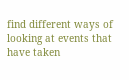find different ways of looking at events that have taken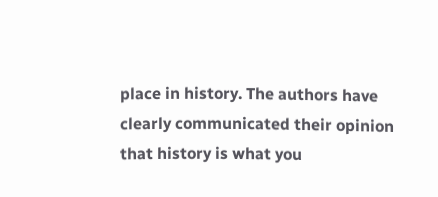place in history. The authors have clearly communicated their opinion that history is what you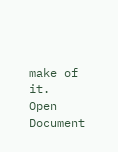make of it.
Open Document